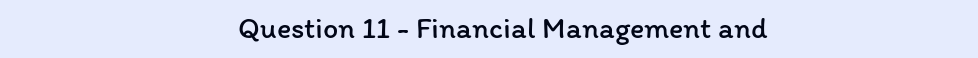Question 11 - Financial Management and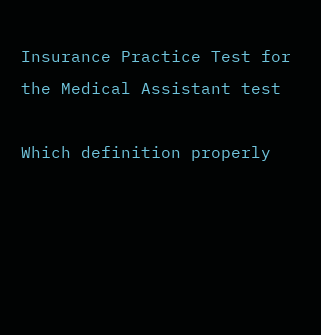Insurance Practice Test for the Medical Assistant test

Which definition properly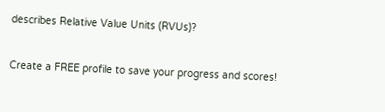describes Relative Value Units (RVUs)?

Create a FREE profile to save your progress and scores!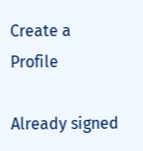Create a Profile

Already signed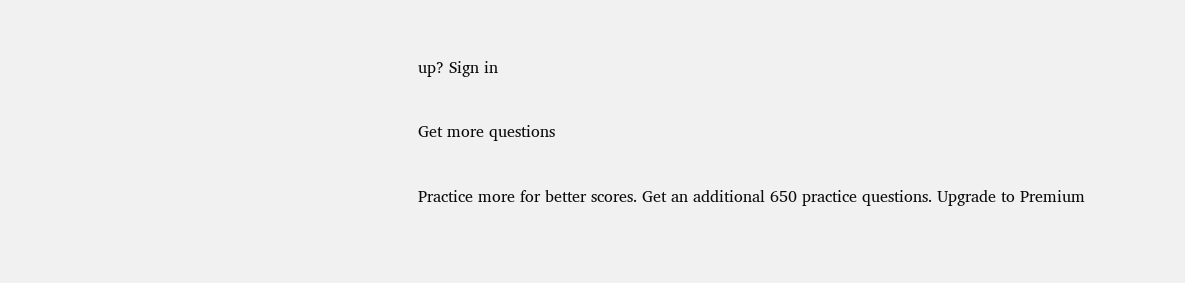up? Sign in

Get more questions

Practice more for better scores. Get an additional 650 practice questions. Upgrade to Premium